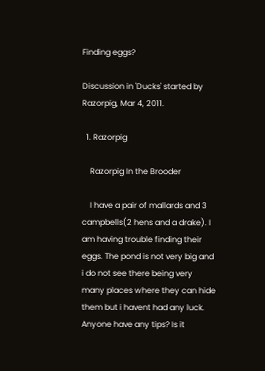Finding eggs?

Discussion in 'Ducks' started by Razorpig, Mar 4, 2011.

  1. Razorpig

    Razorpig In the Brooder

    I have a pair of mallards and 3 campbells(2 hens and a drake). I am having trouble finding their eggs. The pond is not very big and i do not see there being very many places where they can hide them but i havent had any luck. Anyone have any tips? Is it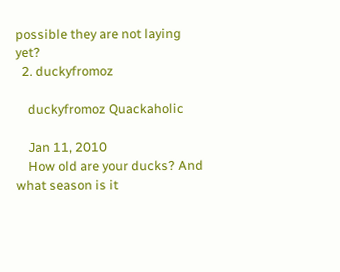possible they are not laying yet?
  2. duckyfromoz

    duckyfromoz Quackaholic

    Jan 11, 2010
    How old are your ducks? And what season is it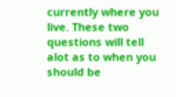currently where you live. These two questions will tell alot as to when you should be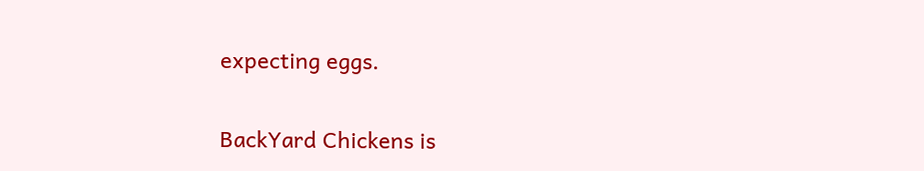expecting eggs.

BackYard Chickens is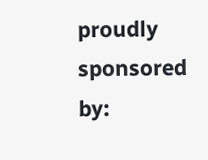proudly sponsored by: